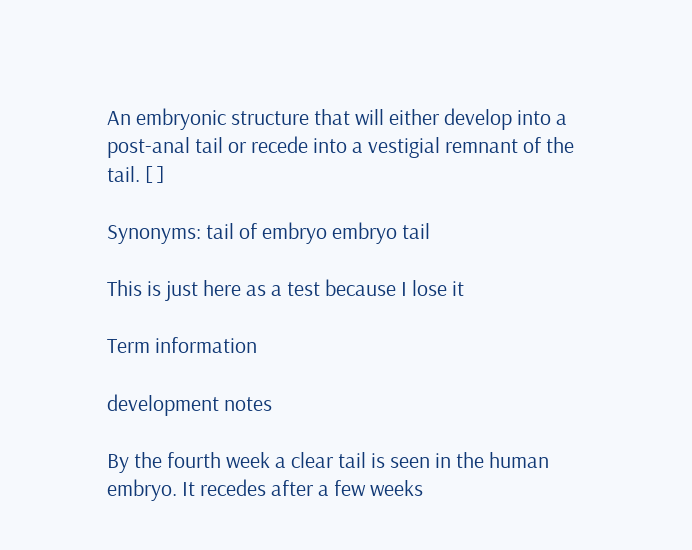An embryonic structure that will either develop into a post-anal tail or recede into a vestigial remnant of the tail. [ ]

Synonyms: tail of embryo embryo tail

This is just here as a test because I lose it

Term information

development notes

By the fourth week a clear tail is seen in the human embryo. It recedes after a few weeks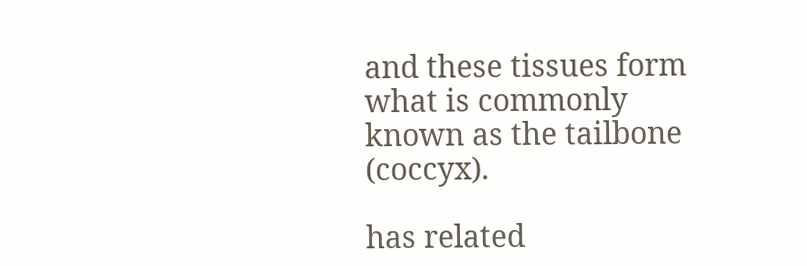and these tissues form what is commonly known as the tailbone (coccyx).

has related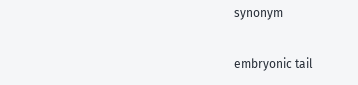synonym

embryonic tail